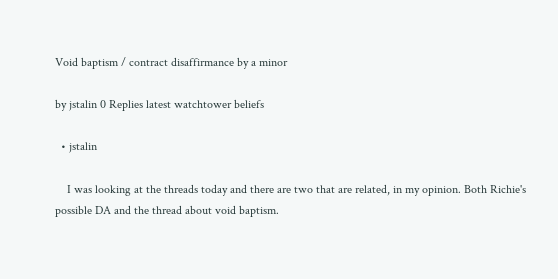Void baptism / contract disaffirmance by a minor

by jstalin 0 Replies latest watchtower beliefs

  • jstalin

    I was looking at the threads today and there are two that are related, in my opinion. Both Richie's possible DA and the thread about void baptism.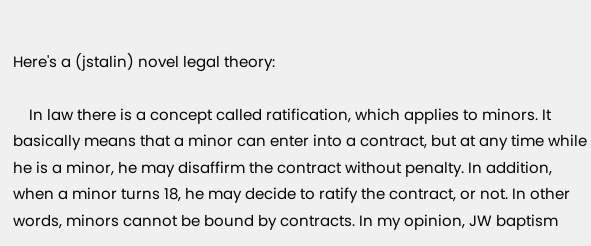Here's a (jstalin) novel legal theory:

    In law there is a concept called ratification, which applies to minors. It basically means that a minor can enter into a contract, but at any time while he is a minor, he may disaffirm the contract without penalty. In addition, when a minor turns 18, he may decide to ratify the contract, or not. In other words, minors cannot be bound by contracts. In my opinion, JW baptism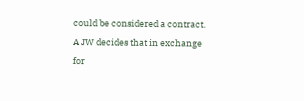could be considered a contract. A JW decides that in exchange for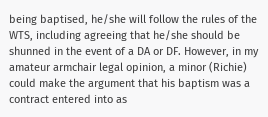being baptised, he/she will follow the rules of the WTS, including agreeing that he/she should be shunned in the event of a DA or DF. However, in my amateur armchair legal opinion, a minor (Richie) could make the argument that his baptism was a contract entered into as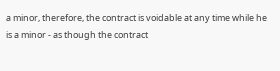a minor, therefore, the contract is voidable at any time while he is a minor - as though the contract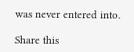was never entered into.

Share this